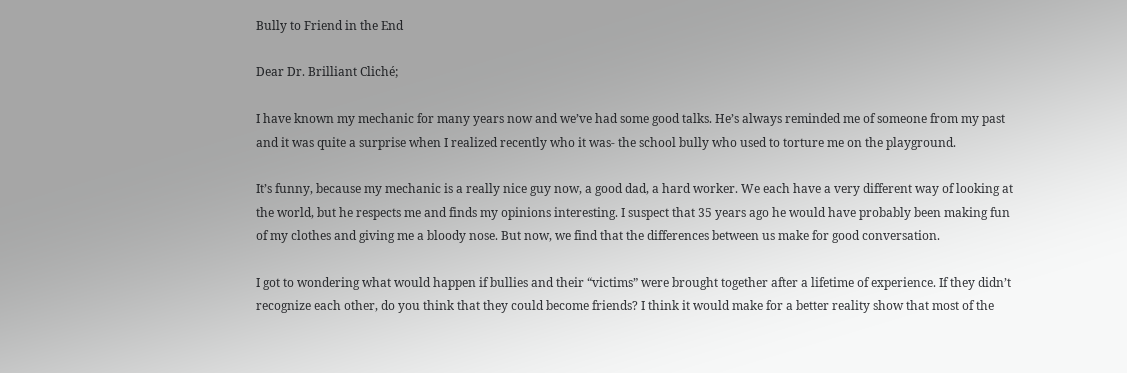Bully to Friend in the End

Dear Dr. Brilliant Cliché;

I have known my mechanic for many years now and we’ve had some good talks. He’s always reminded me of someone from my past and it was quite a surprise when I realized recently who it was- the school bully who used to torture me on the playground.

It’s funny, because my mechanic is a really nice guy now, a good dad, a hard worker. We each have a very different way of looking at the world, but he respects me and finds my opinions interesting. I suspect that 35 years ago he would have probably been making fun of my clothes and giving me a bloody nose. But now, we find that the differences between us make for good conversation.

I got to wondering what would happen if bullies and their “victims” were brought together after a lifetime of experience. If they didn’t recognize each other, do you think that they could become friends? I think it would make for a better reality show that most of the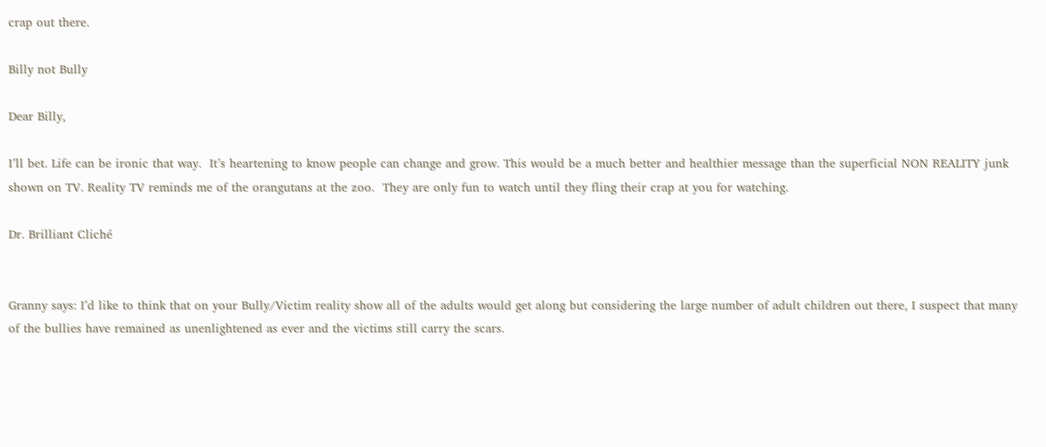crap out there.

Billy not Bully

Dear Billy,

I’ll bet. Life can be ironic that way.  It’s heartening to know people can change and grow. This would be a much better and healthier message than the superficial NON REALITY junk shown on TV. Reality TV reminds me of the orangutans at the zoo.  They are only fun to watch until they fling their crap at you for watching.

Dr. Brilliant Cliché


Granny says: I’d like to think that on your Bully/Victim reality show all of the adults would get along but considering the large number of adult children out there, I suspect that many of the bullies have remained as unenlightened as ever and the victims still carry the scars.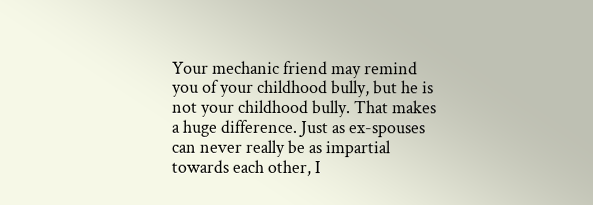Your mechanic friend may remind you of your childhood bully, but he is not your childhood bully. That makes a huge difference. Just as ex-spouses can never really be as impartial towards each other, I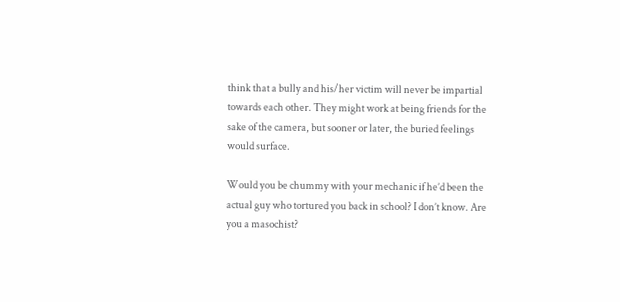think that a bully and his/her victim will never be impartial towards each other. They might work at being friends for the sake of the camera, but sooner or later, the buried feelings would surface.

Would you be chummy with your mechanic if he’d been the actual guy who tortured you back in school? I don’t know. Are you a masochist?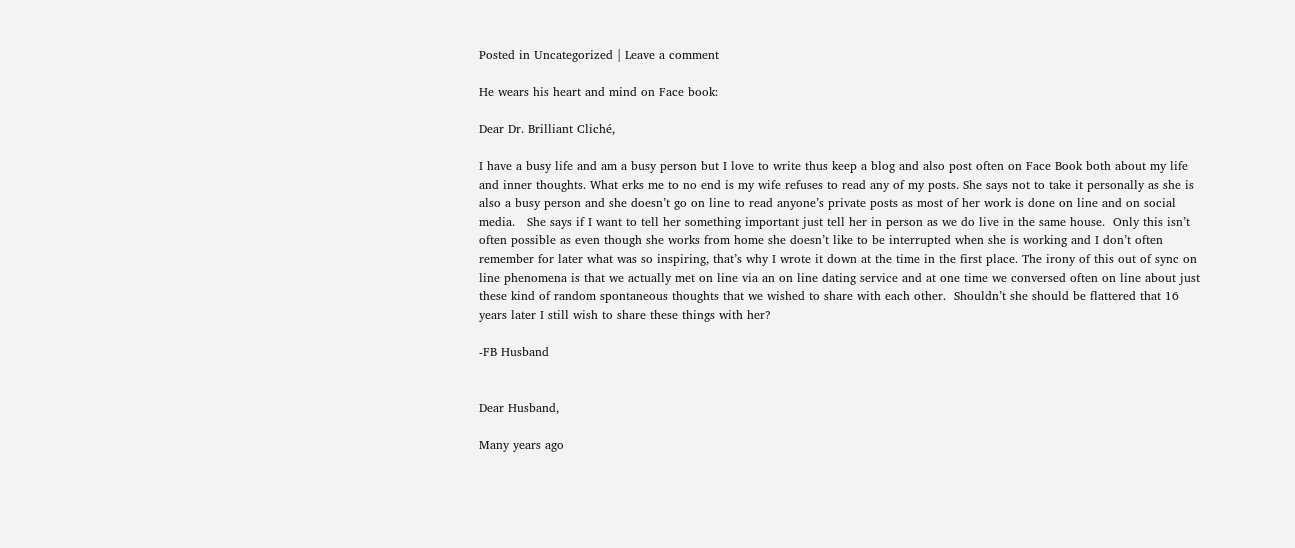Posted in Uncategorized | Leave a comment

He wears his heart and mind on Face book:

Dear Dr. Brilliant Cliché,

I have a busy life and am a busy person but I love to write thus keep a blog and also post often on Face Book both about my life and inner thoughts. What erks me to no end is my wife refuses to read any of my posts. She says not to take it personally as she is also a busy person and she doesn’t go on line to read anyone’s private posts as most of her work is done on line and on social media.   She says if I want to tell her something important just tell her in person as we do live in the same house.  Only this isn’t often possible as even though she works from home she doesn’t like to be interrupted when she is working and I don’t often remember for later what was so inspiring, that’s why I wrote it down at the time in the first place. The irony of this out of sync on line phenomena is that we actually met on line via an on line dating service and at one time we conversed often on line about just these kind of random spontaneous thoughts that we wished to share with each other.  Shouldn’t she should be flattered that 16 years later I still wish to share these things with her?

-FB Husband


Dear Husband,

Many years ago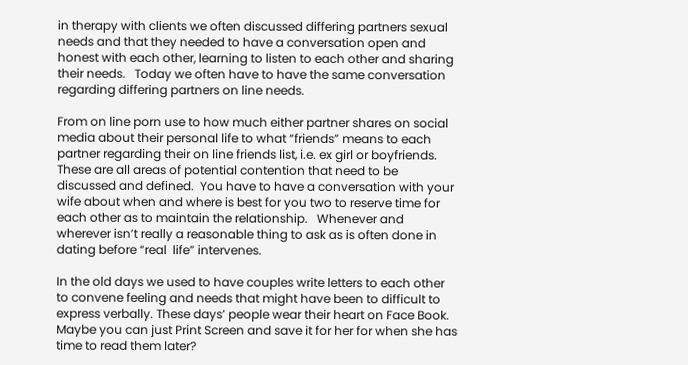in therapy with clients we often discussed differing partners sexual needs and that they needed to have a conversation open and honest with each other, learning to listen to each other and sharing their needs.   Today we often have to have the same conversation regarding differing partners on line needs.

From on line porn use to how much either partner shares on social media about their personal life to what “friends” means to each partner regarding their on line friends list, i.e. ex girl or boyfriends.  These are all areas of potential contention that need to be discussed and defined.  You have to have a conversation with your wife about when and where is best for you two to reserve time for each other as to maintain the relationship.   Whenever and wherever isn’t really a reasonable thing to ask as is often done in dating before “real  life” intervenes.

In the old days we used to have couples write letters to each other to convene feeling and needs that might have been to difficult to express verbally. These days’ people wear their heart on Face Book. Maybe you can just Print Screen and save it for her for when she has time to read them later?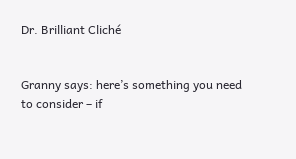Dr. Brilliant Cliché


Granny says: here’s something you need to consider – if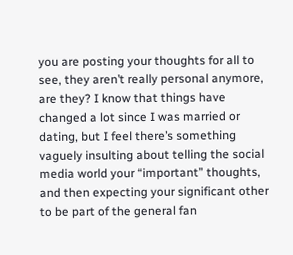you are posting your thoughts for all to see, they aren’t really personal anymore, are they? I know that things have changed a lot since I was married or dating, but I feel there’s something vaguely insulting about telling the social media world your “important” thoughts, and then expecting your significant other to be part of the general fan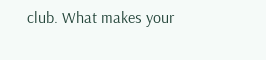club. What makes your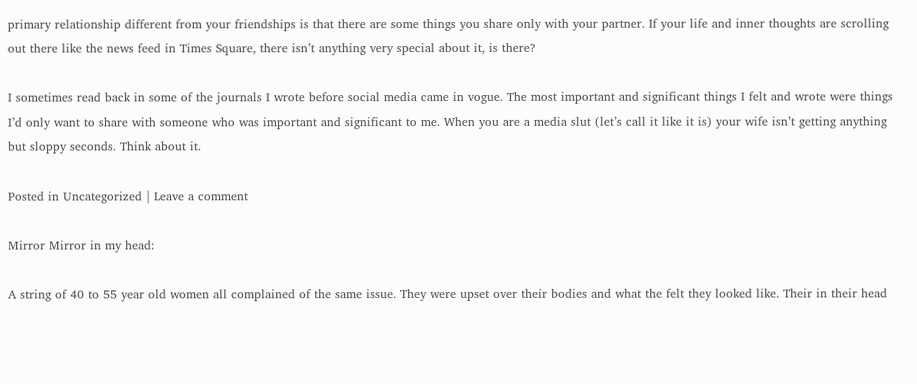primary relationship different from your friendships is that there are some things you share only with your partner. If your life and inner thoughts are scrolling out there like the news feed in Times Square, there isn’t anything very special about it, is there?

I sometimes read back in some of the journals I wrote before social media came in vogue. The most important and significant things I felt and wrote were things I’d only want to share with someone who was important and significant to me. When you are a media slut (let’s call it like it is) your wife isn’t getting anything but sloppy seconds. Think about it.

Posted in Uncategorized | Leave a comment

Mirror Mirror in my head:

A string of 40 to 55 year old women all complained of the same issue. They were upset over their bodies and what the felt they looked like. Their in their head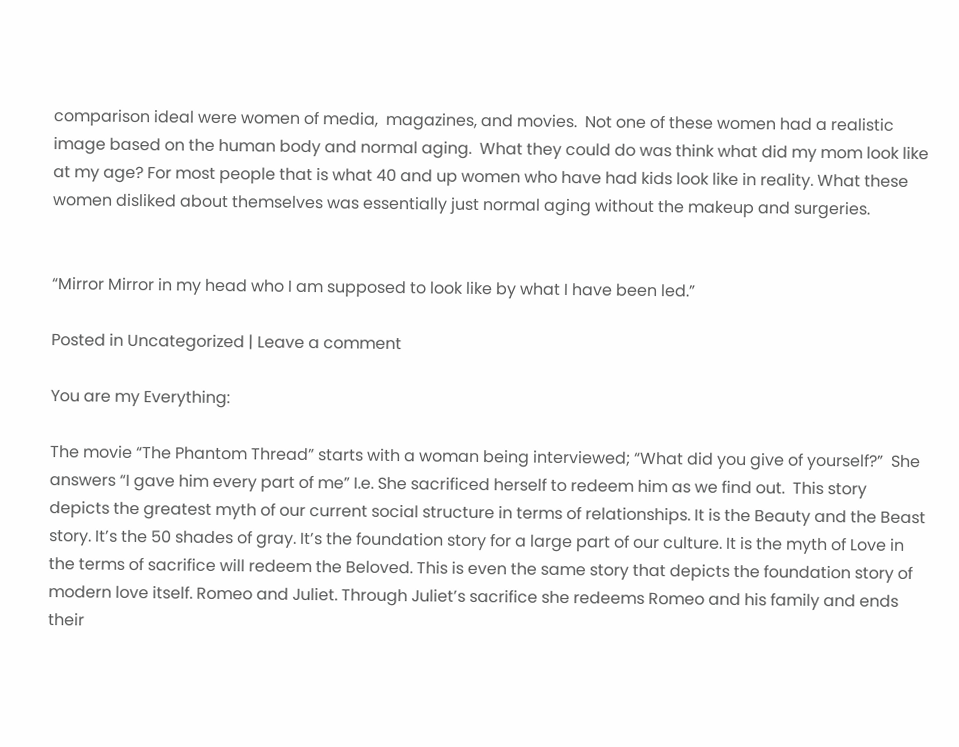comparison ideal were women of media,  magazines, and movies.  Not one of these women had a realistic image based on the human body and normal aging.  What they could do was think what did my mom look like at my age? For most people that is what 40 and up women who have had kids look like in reality. What these women disliked about themselves was essentially just normal aging without the makeup and surgeries.


“Mirror Mirror in my head who I am supposed to look like by what I have been led.”

Posted in Uncategorized | Leave a comment

You are my Everything:

The movie “The Phantom Thread” starts with a woman being interviewed; “What did you give of yourself?”  She answers “I gave him every part of me” I.e. She sacrificed herself to redeem him as we find out.  This story depicts the greatest myth of our current social structure in terms of relationships. It is the Beauty and the Beast story. It’s the 50 shades of gray. It’s the foundation story for a large part of our culture. It is the myth of Love in the terms of sacrifice will redeem the Beloved. This is even the same story that depicts the foundation story of modern love itself. Romeo and Juliet. Through Juliet’s sacrifice she redeems Romeo and his family and ends their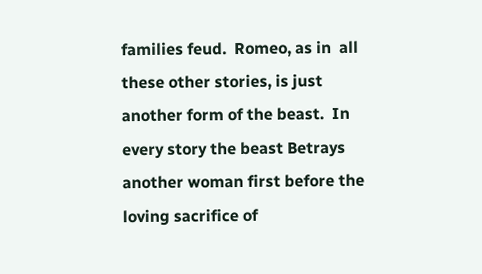families feud.  Romeo, as in  all these other stories, is just another form of the beast.  In every story the beast Betrays another woman first before the loving sacrifice of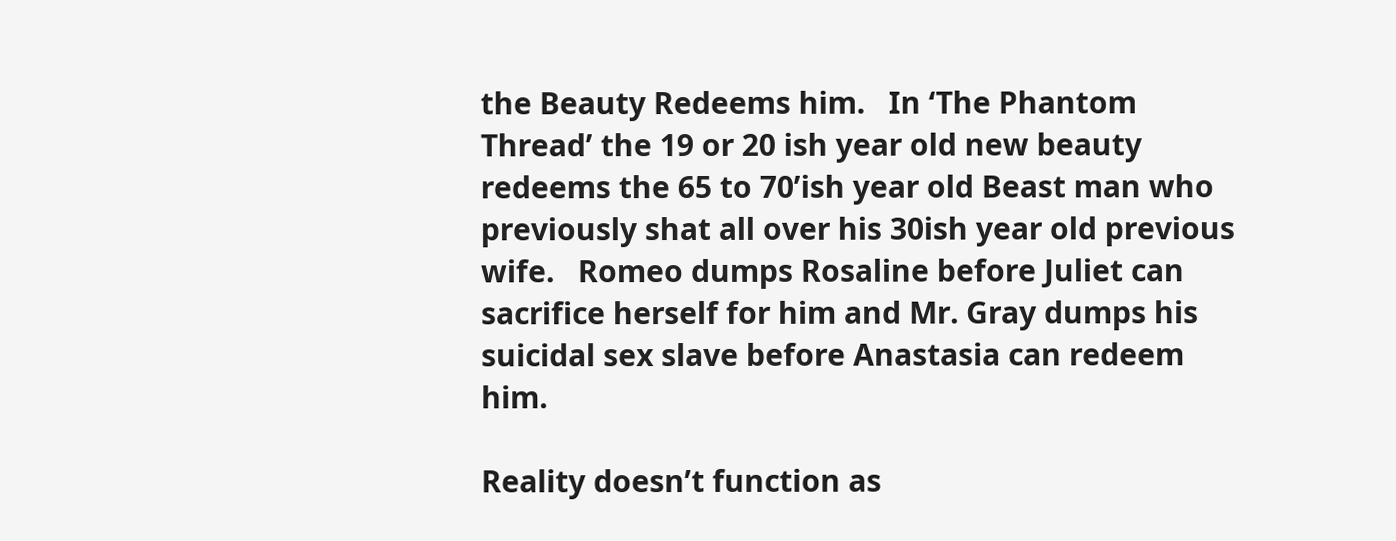the Beauty Redeems him.   In ‘The Phantom Thread’ the 19 or 20 ish year old new beauty redeems the 65 to 70’ish year old Beast man who previously shat all over his 30ish year old previous wife.   Romeo dumps Rosaline before Juliet can sacrifice herself for him and Mr. Gray dumps his suicidal sex slave before Anastasia can redeem him.

Reality doesn’t function as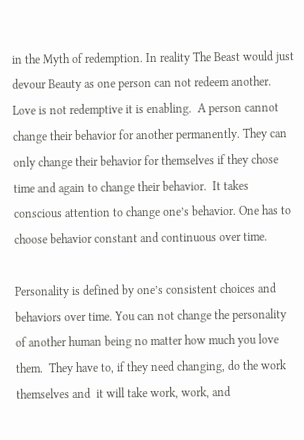in the Myth of redemption. In reality The Beast would just devour Beauty as one person can not redeem another. Love is not redemptive it is enabling.  A person cannot change their behavior for another permanently. They can only change their behavior for themselves if they chose time and again to change their behavior.  It takes conscious attention to change one’s behavior. One has to choose behavior constant and continuous over time.

Personality is defined by one’s consistent choices and behaviors over time. You can not change the personality of another human being no matter how much you love them.  They have to, if they need changing, do the work themselves and  it will take work, work, and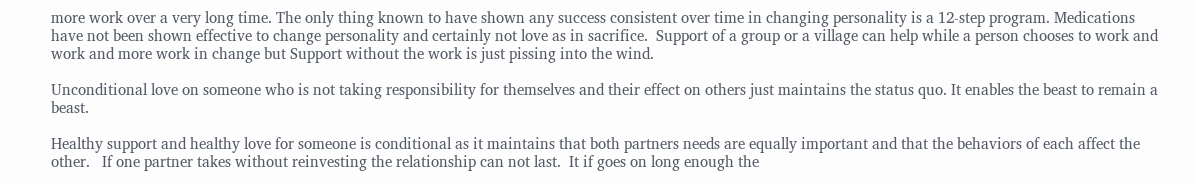more work over a very long time. The only thing known to have shown any success consistent over time in changing personality is a 12-step program. Medications have not been shown effective to change personality and certainly not love as in sacrifice.  Support of a group or a village can help while a person chooses to work and work and more work in change but Support without the work is just pissing into the wind.

Unconditional love on someone who is not taking responsibility for themselves and their effect on others just maintains the status quo. It enables the beast to remain a beast.

Healthy support and healthy love for someone is conditional as it maintains that both partners needs are equally important and that the behaviors of each affect the other.   If one partner takes without reinvesting the relationship can not last.  It if goes on long enough the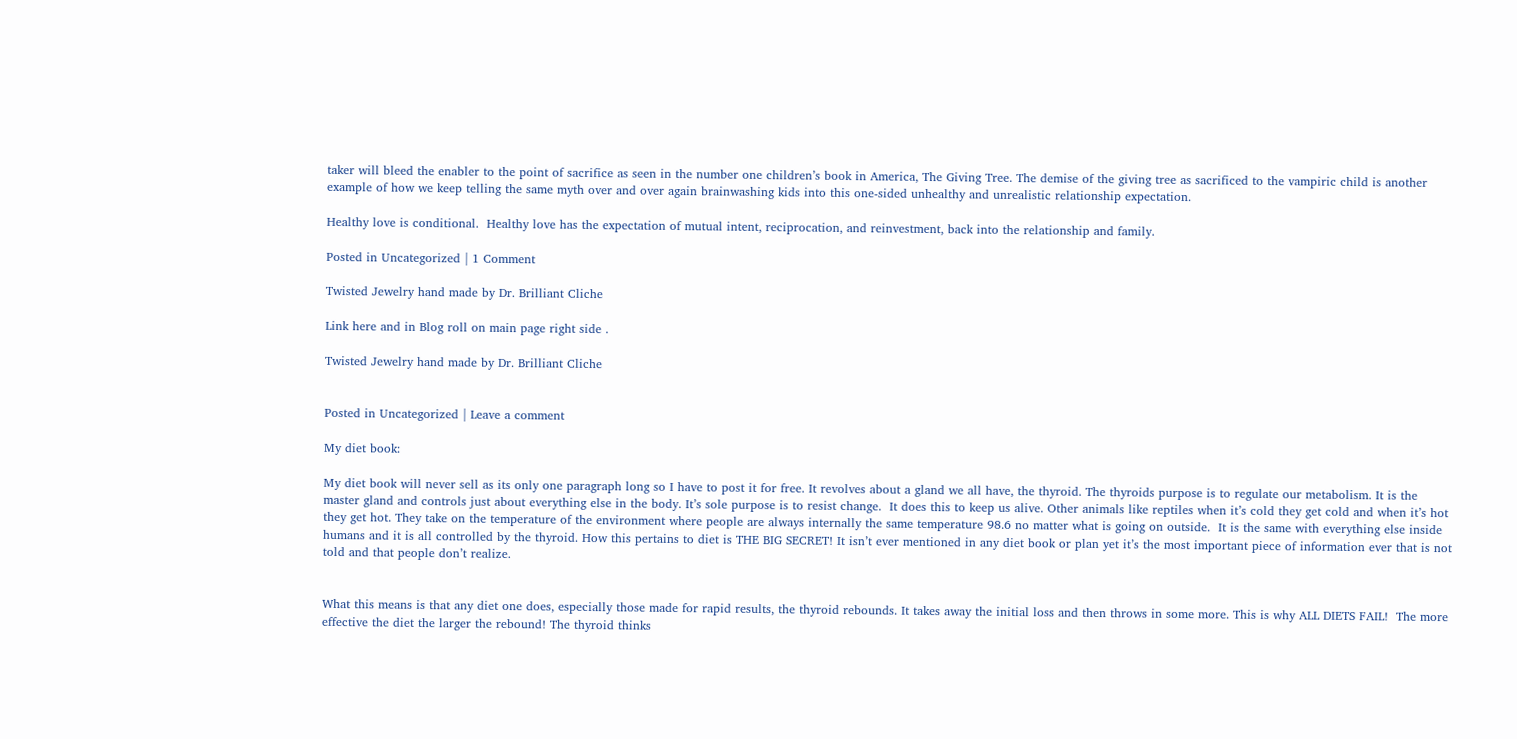taker will bleed the enabler to the point of sacrifice as seen in the number one children’s book in America, The Giving Tree. The demise of the giving tree as sacrificed to the vampiric child is another example of how we keep telling the same myth over and over again brainwashing kids into this one-sided unhealthy and unrealistic relationship expectation.

Healthy love is conditional.  Healthy love has the expectation of mutual intent, reciprocation, and reinvestment, back into the relationship and family.

Posted in Uncategorized | 1 Comment

Twisted Jewelry hand made by Dr. Brilliant Cliche

Link here and in Blog roll on main page right side .

Twisted Jewelry hand made by Dr. Brilliant Cliche


Posted in Uncategorized | Leave a comment

My diet book:

My diet book will never sell as its only one paragraph long so I have to post it for free. It revolves about a gland we all have, the thyroid. The thyroids purpose is to regulate our metabolism. It is the master gland and controls just about everything else in the body. It’s sole purpose is to resist change.  It does this to keep us alive. Other animals like reptiles when it’s cold they get cold and when it’s hot they get hot. They take on the temperature of the environment where people are always internally the same temperature 98.6 no matter what is going on outside.  It is the same with everything else inside humans and it is all controlled by the thyroid. How this pertains to diet is THE BIG SECRET! It isn’t ever mentioned in any diet book or plan yet it’s the most important piece of information ever that is not told and that people don’t realize.


What this means is that any diet one does, especially those made for rapid results, the thyroid rebounds. It takes away the initial loss and then throws in some more. This is why ALL DIETS FAIL!  The more effective the diet the larger the rebound! The thyroid thinks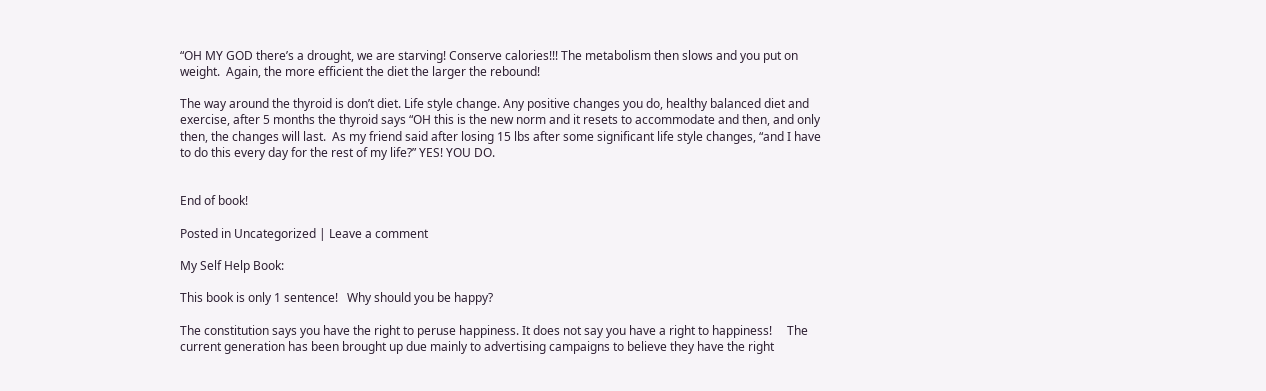“OH MY GOD there’s a drought, we are starving! Conserve calories!!! The metabolism then slows and you put on weight.  Again, the more efficient the diet the larger the rebound!

The way around the thyroid is don’t diet. Life style change. Any positive changes you do, healthy balanced diet and exercise, after 5 months the thyroid says “OH this is the new norm and it resets to accommodate and then, and only then, the changes will last.  As my friend said after losing 15 lbs after some significant life style changes, “and I have to do this every day for the rest of my life?” YES! YOU DO.


End of book!

Posted in Uncategorized | Leave a comment

My Self Help Book:

This book is only 1 sentence!   Why should you be happy?

The constitution says you have the right to peruse happiness. It does not say you have a right to happiness!     The current generation has been brought up due mainly to advertising campaigns to believe they have the right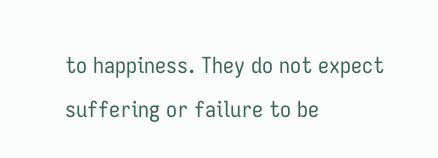to happiness. They do not expect suffering or failure to be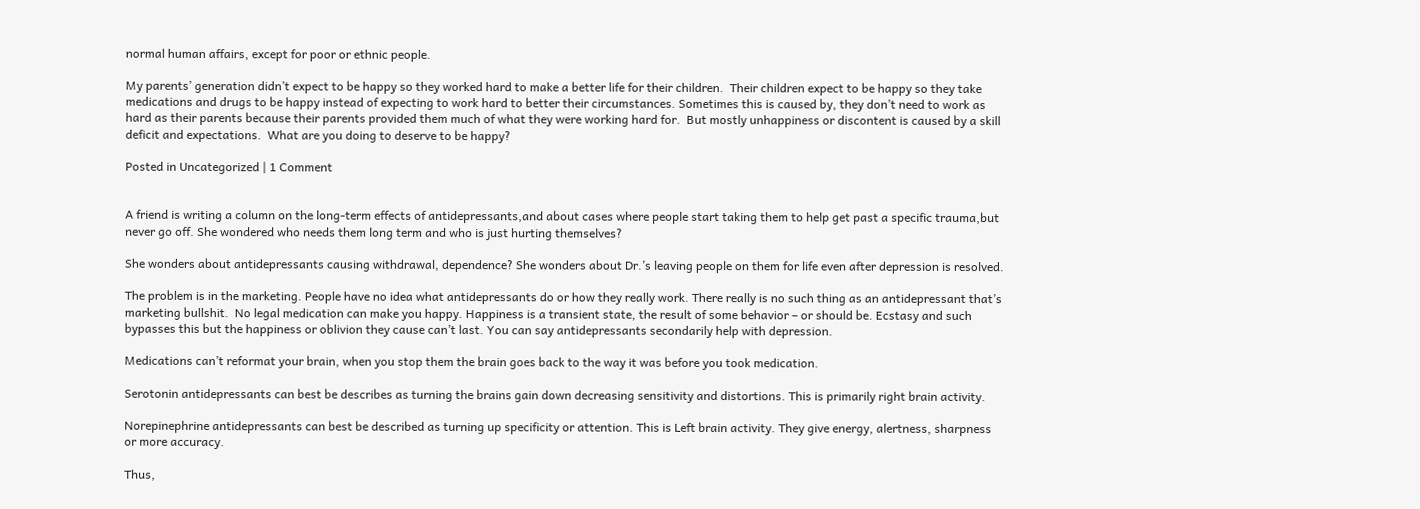normal human affairs, except for poor or ethnic people.

My parents’ generation didn’t expect to be happy so they worked hard to make a better life for their children.  Their children expect to be happy so they take medications and drugs to be happy instead of expecting to work hard to better their circumstances. Sometimes this is caused by, they don’t need to work as hard as their parents because their parents provided them much of what they were working hard for.  But mostly unhappiness or discontent is caused by a skill deficit and expectations.  What are you doing to deserve to be happy?

Posted in Uncategorized | 1 Comment


A friend is writing a column on the long-term effects of antidepressants,and about cases where people start taking them to help get past a specific trauma,but never go off. She wondered who needs them long term and who is just hurting themselves?

She wonders about antidepressants causing withdrawal, dependence? She wonders about Dr.’s leaving people on them for life even after depression is resolved.

The problem is in the marketing. People have no idea what antidepressants do or how they really work. There really is no such thing as an antidepressant that’s marketing bullshit.  No legal medication can make you happy. Happiness is a transient state, the result of some behavior – or should be. Ecstasy and such bypasses this but the happiness or oblivion they cause can’t last. You can say antidepressants secondarily help with depression.

Medications can’t reformat your brain, when you stop them the brain goes back to the way it was before you took medication.

Serotonin antidepressants can best be describes as turning the brains gain down decreasing sensitivity and distortions. This is primarily right brain activity.

Norepinephrine antidepressants can best be described as turning up specificity or attention. This is Left brain activity. They give energy, alertness, sharpness or more accuracy.

Thus,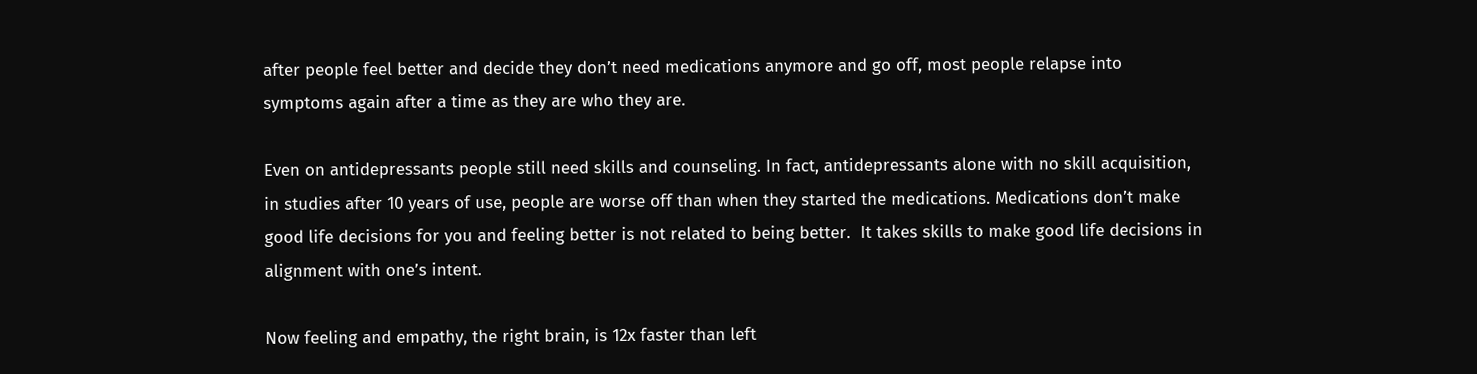after people feel better and decide they don’t need medications anymore and go off, most people relapse into symptoms again after a time as they are who they are.

Even on antidepressants people still need skills and counseling. In fact, antidepressants alone with no skill acquisition, in studies after 10 years of use, people are worse off than when they started the medications. Medications don’t make good life decisions for you and feeling better is not related to being better.  It takes skills to make good life decisions in alignment with one’s intent.

Now feeling and empathy, the right brain, is 12x faster than left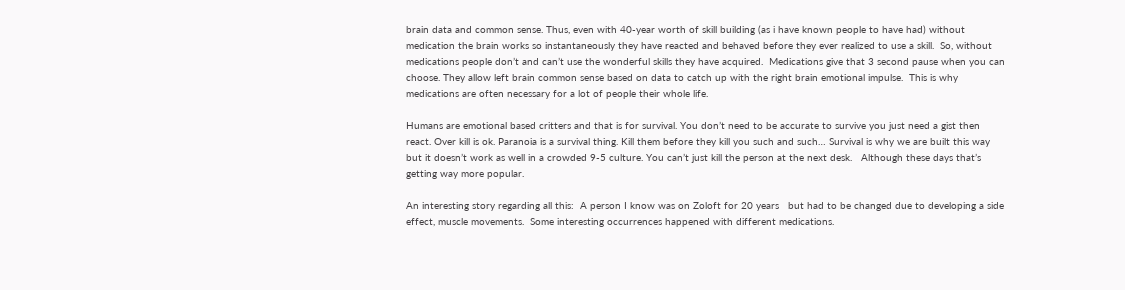brain data and common sense. Thus, even with 40-year worth of skill building (as i have known people to have had) without medication the brain works so instantaneously they have reacted and behaved before they ever realized to use a skill.  So, without medications people don’t and can’t use the wonderful skills they have acquired.  Medications give that 3 second pause when you can choose. They allow left brain common sense based on data to catch up with the right brain emotional impulse.  This is why medications are often necessary for a lot of people their whole life.

Humans are emotional based critters and that is for survival. You don’t need to be accurate to survive you just need a gist then react. Over kill is ok. Paranoia is a survival thing. Kill them before they kill you such and such… Survival is why we are built this way but it doesn’t work as well in a crowded 9-5 culture. You can’t just kill the person at the next desk.   Although these days that’s getting way more popular.

An interesting story regarding all this:  A person I know was on Zoloft for 20 years   but had to be changed due to developing a side effect, muscle movements.  Some interesting occurrences happened with different medications.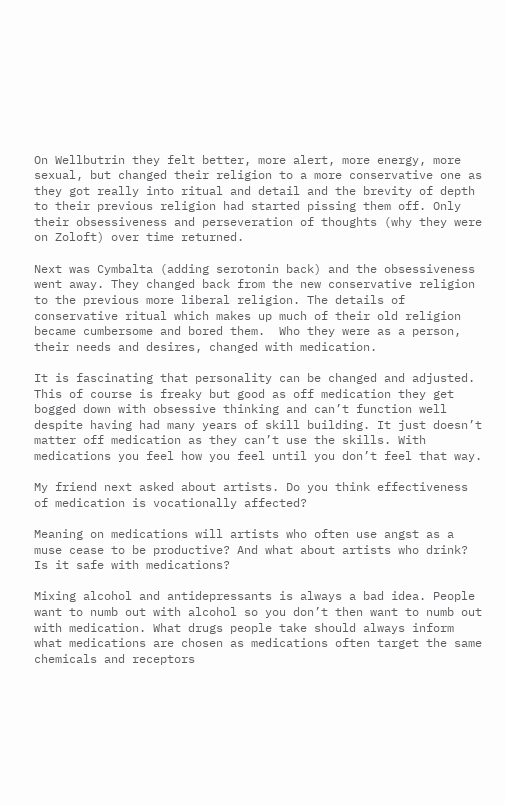On Wellbutrin they felt better, more alert, more energy, more sexual, but changed their religion to a more conservative one as they got really into ritual and detail and the brevity of depth to their previous religion had started pissing them off. Only their obsessiveness and perseveration of thoughts (why they were on Zoloft) over time returned.

Next was Cymbalta (adding serotonin back) and the obsessiveness went away. They changed back from the new conservative religion to the previous more liberal religion. The details of conservative ritual which makes up much of their old religion became cumbersome and bored them.  Who they were as a person, their needs and desires, changed with medication.

It is fascinating that personality can be changed and adjusted.  This of course is freaky but good as off medication they get bogged down with obsessive thinking and can’t function well despite having had many years of skill building. It just doesn’t matter off medication as they can’t use the skills. With medications you feel how you feel until you don’t feel that way.

My friend next asked about artists. Do you think effectiveness of medication is vocationally affected?

Meaning on medications will artists who often use angst as a muse cease to be productive? And what about artists who drink? Is it safe with medications?

Mixing alcohol and antidepressants is always a bad idea. People want to numb out with alcohol so you don’t then want to numb out with medication. What drugs people take should always inform what medications are chosen as medications often target the same chemicals and receptors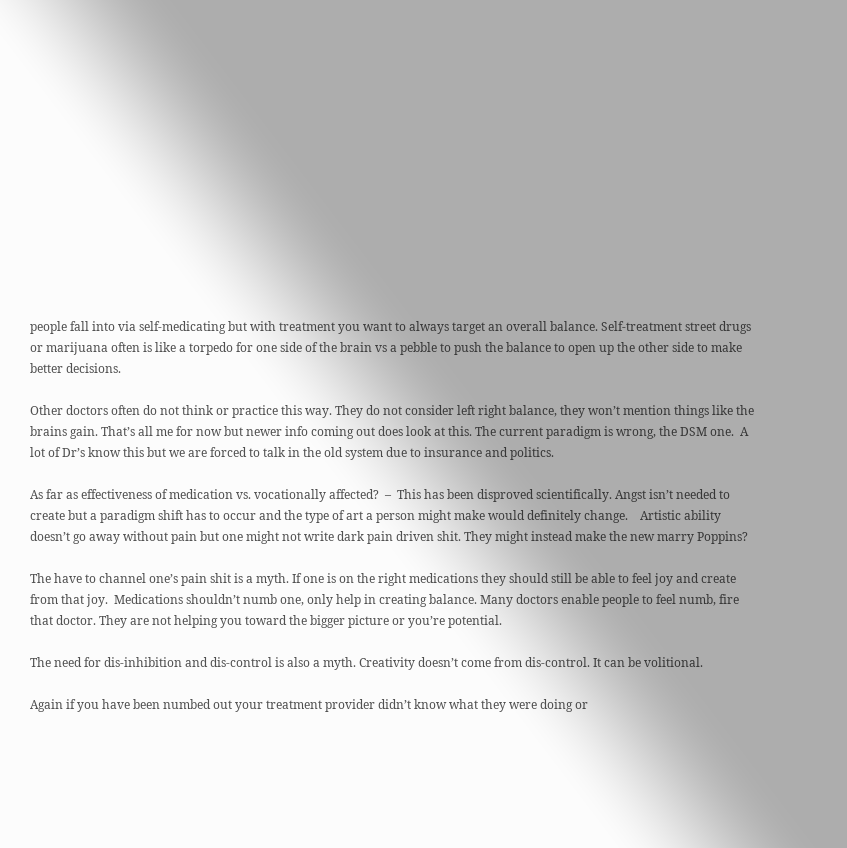people fall into via self-medicating but with treatment you want to always target an overall balance. Self-treatment street drugs or marijuana often is like a torpedo for one side of the brain vs a pebble to push the balance to open up the other side to make better decisions.

Other doctors often do not think or practice this way. They do not consider left right balance, they won’t mention things like the brains gain. That’s all me for now but newer info coming out does look at this. The current paradigm is wrong, the DSM one.  A lot of Dr’s know this but we are forced to talk in the old system due to insurance and politics.

As far as effectiveness of medication vs. vocationally affected?  –  This has been disproved scientifically. Angst isn’t needed to create but a paradigm shift has to occur and the type of art a person might make would definitely change.    Artistic ability doesn’t go away without pain but one might not write dark pain driven shit. They might instead make the new marry Poppins?

The have to channel one’s pain shit is a myth. If one is on the right medications they should still be able to feel joy and create from that joy.  Medications shouldn’t numb one, only help in creating balance. Many doctors enable people to feel numb, fire that doctor. They are not helping you toward the bigger picture or you’re potential.

The need for dis-inhibition and dis-control is also a myth. Creativity doesn’t come from dis-control. It can be volitional.

Again if you have been numbed out your treatment provider didn’t know what they were doing or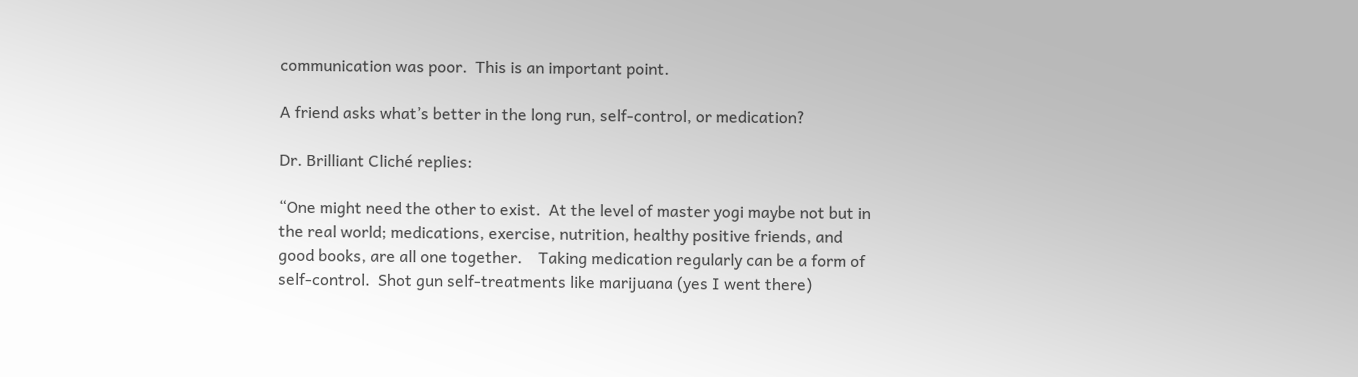communication was poor.  This is an important point.

A friend asks what’s better in the long run, self-control, or medication?

Dr. Brilliant Cliché replies:

“One might need the other to exist.  At the level of master yogi maybe not but in the real world; medications, exercise, nutrition, healthy positive friends, and good books, are all one together.    Taking medication regularly can be a form of self-control.  Shot gun self-treatments like marijuana (yes I went there)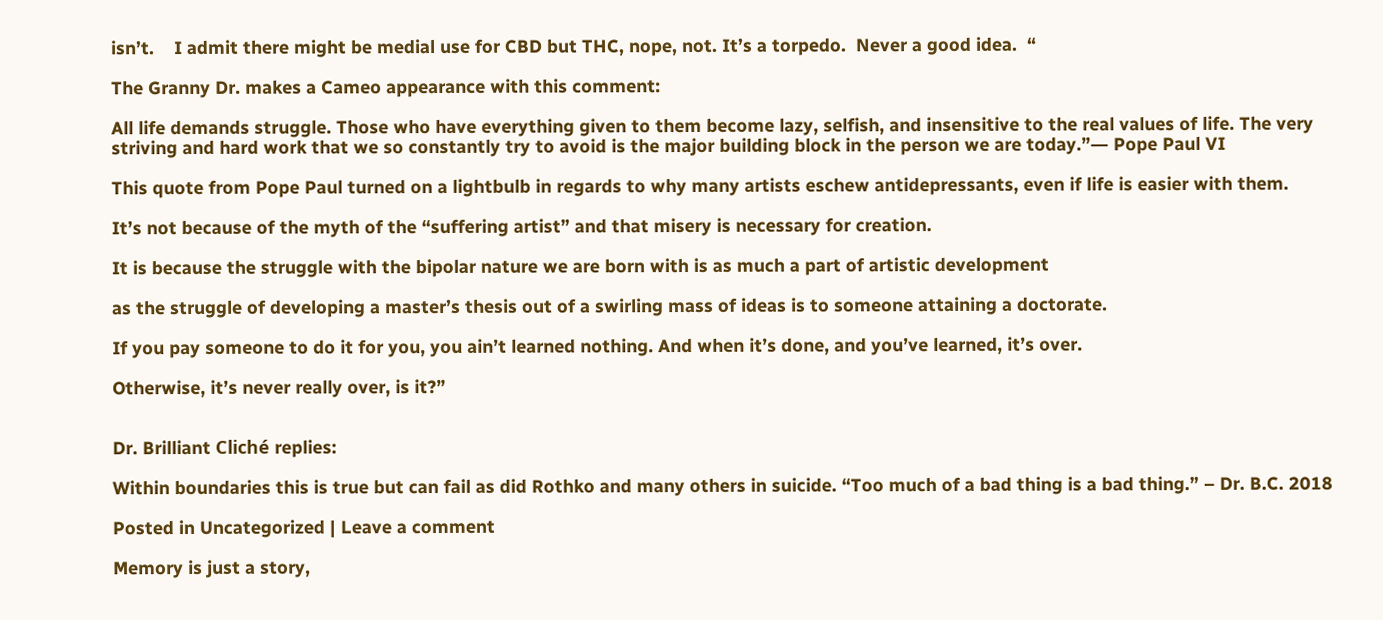isn’t.    I admit there might be medial use for CBD but THC, nope, not. It’s a torpedo.  Never a good idea.  “

The Granny Dr. makes a Cameo appearance with this comment:

All life demands struggle. Those who have everything given to them become lazy, selfish, and insensitive to the real values of life. The very striving and hard work that we so constantly try to avoid is the major building block in the person we are today.”― Pope Paul VI

This quote from Pope Paul turned on a lightbulb in regards to why many artists eschew antidepressants, even if life is easier with them.

It’s not because of the myth of the “suffering artist” and that misery is necessary for creation.

It is because the struggle with the bipolar nature we are born with is as much a part of artistic development

as the struggle of developing a master’s thesis out of a swirling mass of ideas is to someone attaining a doctorate.

If you pay someone to do it for you, you ain’t learned nothing. And when it’s done, and you’ve learned, it’s over.

Otherwise, it’s never really over, is it?”


Dr. Brilliant Cliché replies:

Within boundaries this is true but can fail as did Rothko and many others in suicide. “Too much of a bad thing is a bad thing.” – Dr. B.C. 2018

Posted in Uncategorized | Leave a comment

Memory is just a story,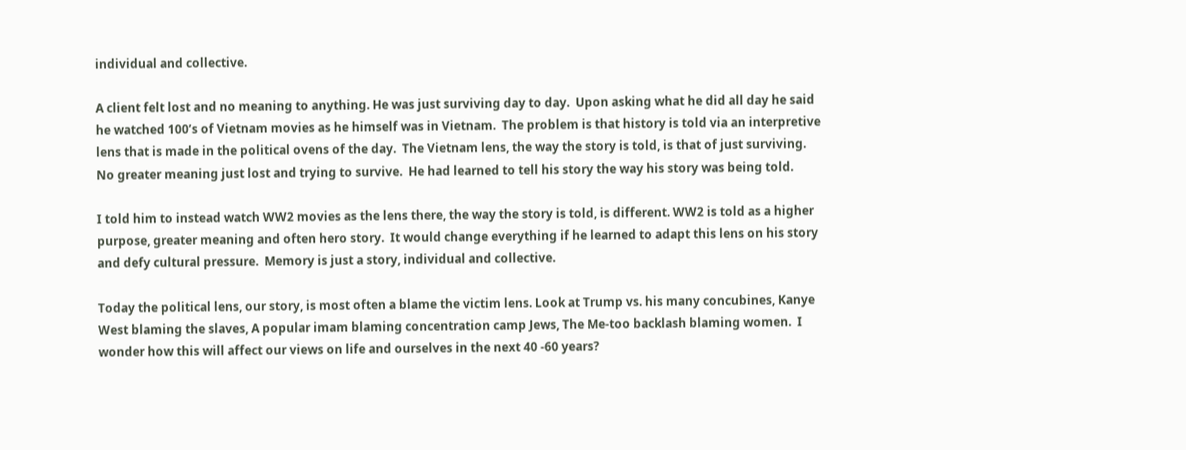individual and collective.

A client felt lost and no meaning to anything. He was just surviving day to day.  Upon asking what he did all day he said he watched 100’s of Vietnam movies as he himself was in Vietnam.  The problem is that history is told via an interpretive lens that is made in the political ovens of the day.  The Vietnam lens, the way the story is told, is that of just surviving. No greater meaning just lost and trying to survive.  He had learned to tell his story the way his story was being told.

I told him to instead watch WW2 movies as the lens there, the way the story is told, is different. WW2 is told as a higher purpose, greater meaning and often hero story.  It would change everything if he learned to adapt this lens on his story and defy cultural pressure.  Memory is just a story, individual and collective.

Today the political lens, our story, is most often a blame the victim lens. Look at Trump vs. his many concubines, Kanye West blaming the slaves, A popular imam blaming concentration camp Jews, The Me-too backlash blaming women.  I wonder how this will affect our views on life and ourselves in the next 40 -60 years?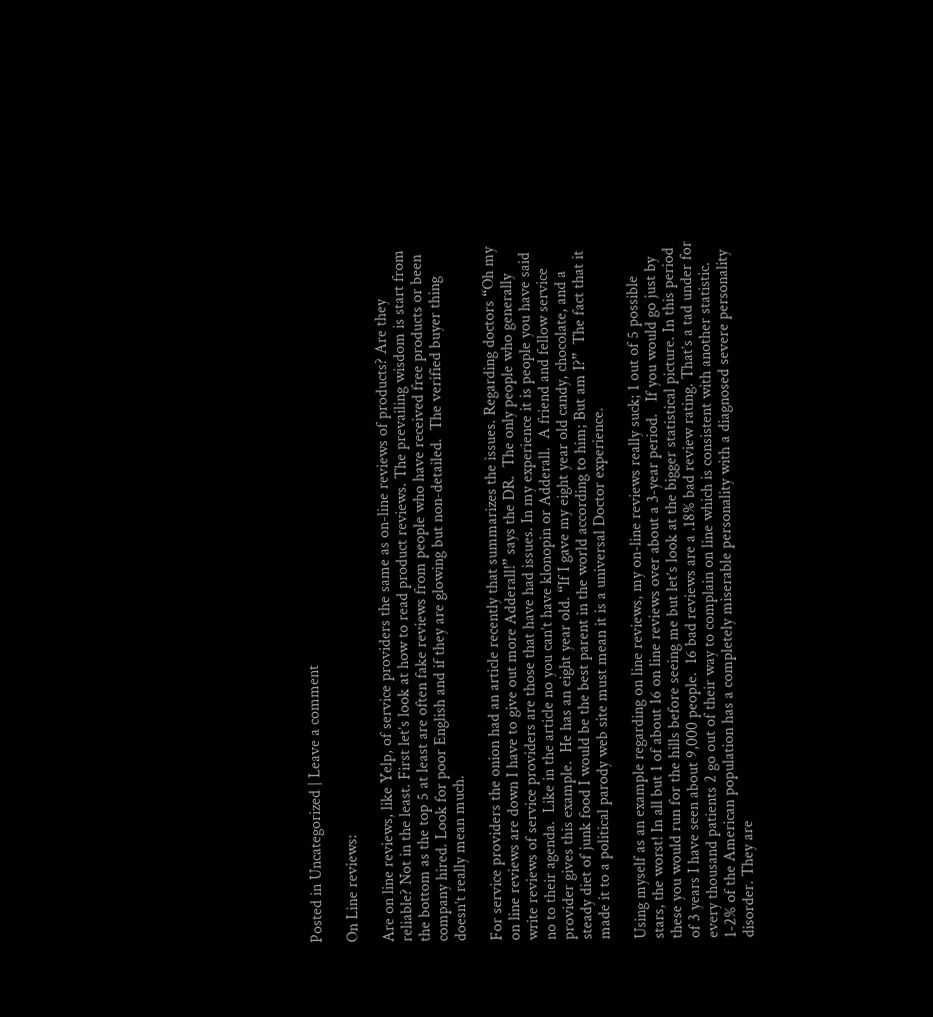Posted in Uncategorized | Leave a comment

On Line reviews:

Are on line reviews, like Yelp, of service providers the same as on-line reviews of products? Are they reliable? Not in the least. First let’s look at how to read product reviews. The prevailing wisdom is start from the bottom as the top 5 at least are often fake reviews from people who have received free products or been company hired. Look for poor English and if they are glowing but non-detailed.  The verified buyer thing doesn’t really mean much.

For service providers the onion had an article recently that summarizes the issues. Regarding doctors “Oh my on line reviews are down I have to give out more Adderall!” says the DR.  The only people who generally write reviews of service providers are those that have had issues. In my experience it is people you have said no to their agenda.  Like in the article no you can’t have klonopin or Adderall.  A friend and fellow service provider gives this example.  He has an eight year old. “If I gave my eight year old candy, chocolate, and a steady diet of junk food I would be the best parent in the world according to him; But am I?”  The fact that it made it to a political parody web site must mean it is a universal Doctor experience.

Using myself as an example regarding on line reviews, my on-line reviews really suck; 1 out of 5 possible stars, the worst! In all but 1 of about 16 on line reviews over about a 3-year period.   If you would go just by these you would run for the hills before seeing me but let’s look at the bigger statistical picture. In this period of 3 years I have seen about 9,000 people.  16 bad reviews are a .18% bad review rating. That’s a tad under for every thousand patients 2 go out of their way to complain on line which is consistent with another statistic.  1-2% of the American population has a completely miserable personality with a diagnosed severe personality disorder. They are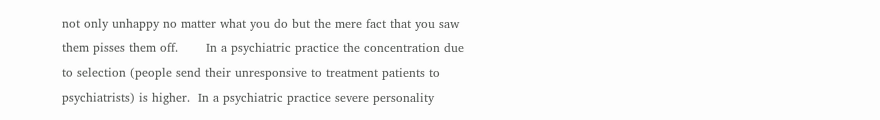not only unhappy no matter what you do but the mere fact that you saw them pisses them off.       In a psychiatric practice the concentration due to selection (people send their unresponsive to treatment patients to psychiatrists) is higher.  In a psychiatric practice severe personality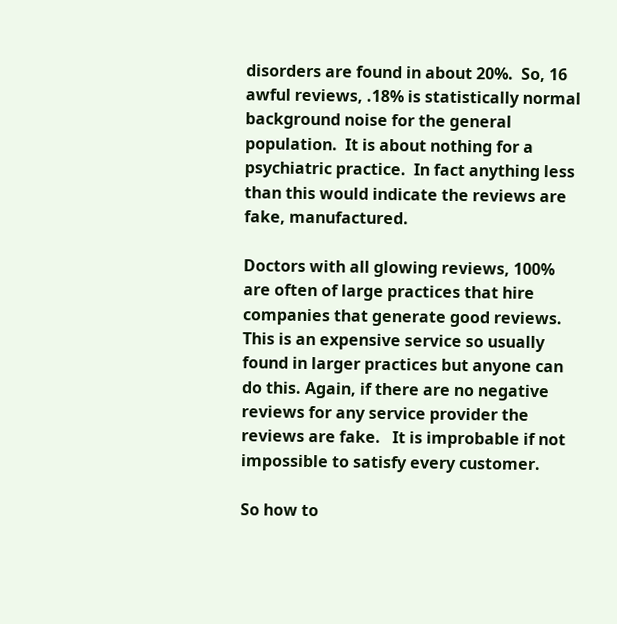disorders are found in about 20%.  So, 16 awful reviews, .18% is statistically normal background noise for the general population.  It is about nothing for a psychiatric practice.  In fact anything less than this would indicate the reviews are fake, manufactured.

Doctors with all glowing reviews, 100% are often of large practices that hire companies that generate good reviews. This is an expensive service so usually found in larger practices but anyone can do this. Again, if there are no negative reviews for any service provider the reviews are fake.   It is improbable if not impossible to satisfy every customer.

So how to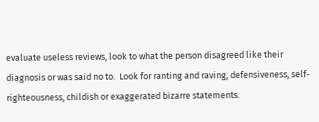evaluate useless reviews, look to what the person disagreed like their diagnosis or was said no to.  Look for ranting and raving, defensiveness, self-righteousness, childish or exaggerated bizarre statements.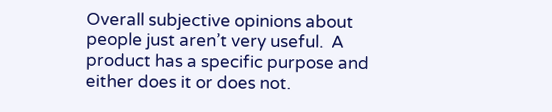Overall subjective opinions about people just aren’t very useful.  A product has a specific purpose and either does it or does not.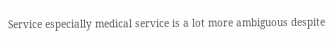Service especially medical service is a lot more ambiguous despite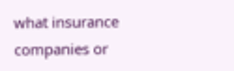what insurance companies or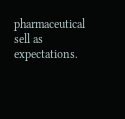pharmaceutical sell as expectations.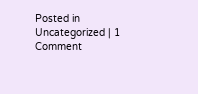Posted in Uncategorized | 1 Comment